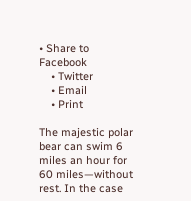• Share to Facebook
    • Twitter
    • Email
    • Print

The majestic polar bear can swim 6 miles an hour for 60 miles—without rest. In the case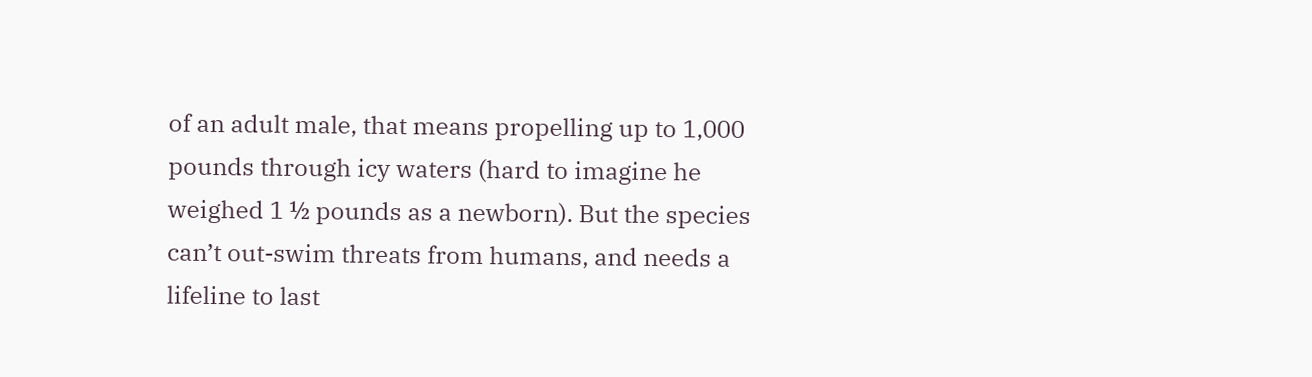of an adult male, that means propelling up to 1,000 pounds through icy waters (hard to imagine he weighed 1 ½ pounds as a newborn). But the species can’t out-swim threats from humans, and needs a lifeline to last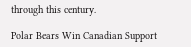through this century.

Polar Bears Win Canadian Support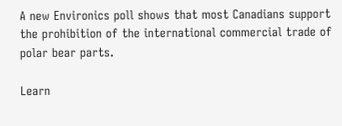A new Environics poll shows that most Canadians support the prohibition of the international commercial trade of polar bear parts.

Learn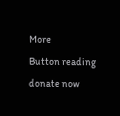More
Button reading donate now